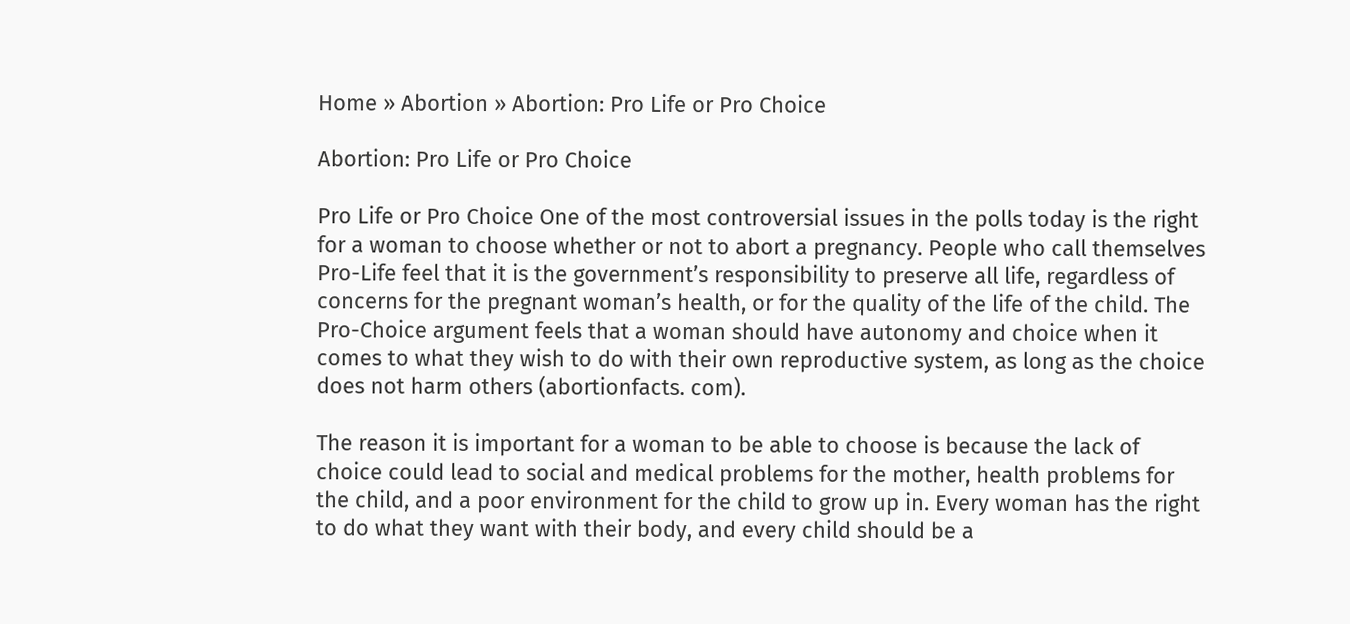Home » Abortion » Abortion: Pro Life or Pro Choice

Abortion: Pro Life or Pro Choice

Pro Life or Pro Choice One of the most controversial issues in the polls today is the right for a woman to choose whether or not to abort a pregnancy. People who call themselves Pro-Life feel that it is the government’s responsibility to preserve all life, regardless of concerns for the pregnant woman’s health, or for the quality of the life of the child. The Pro-Choice argument feels that a woman should have autonomy and choice when it comes to what they wish to do with their own reproductive system, as long as the choice does not harm others (abortionfacts. com).

The reason it is important for a woman to be able to choose is because the lack of choice could lead to social and medical problems for the mother, health problems for the child, and a poor environment for the child to grow up in. Every woman has the right to do what they want with their body, and every child should be a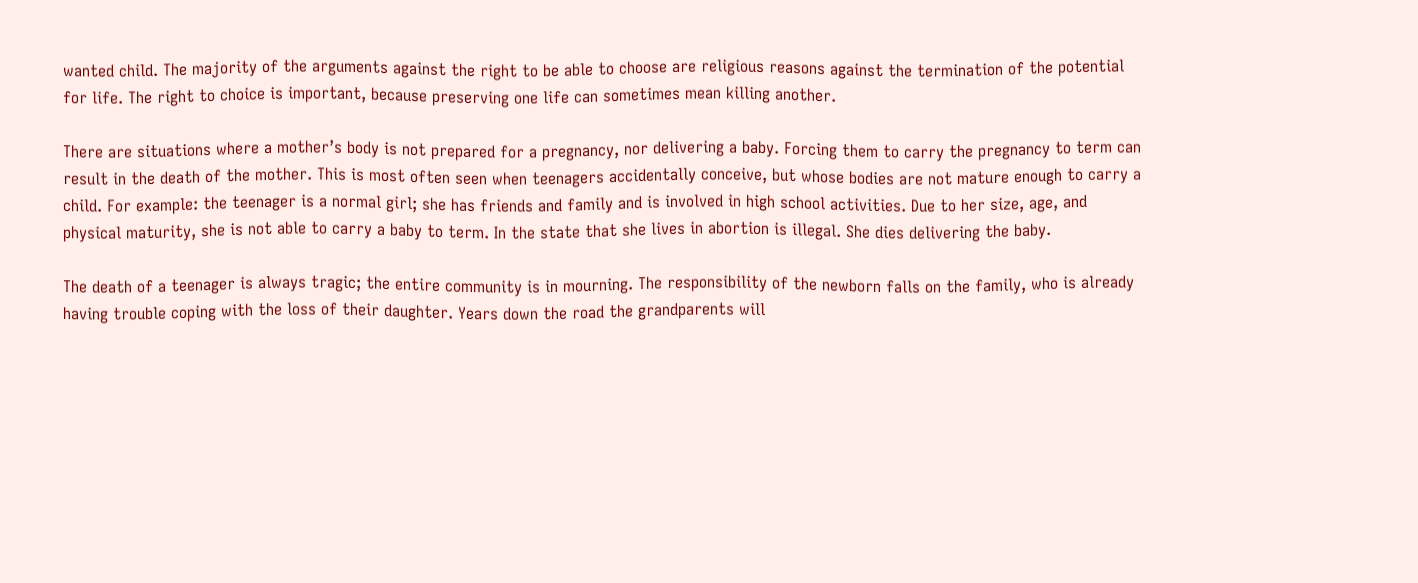wanted child. The majority of the arguments against the right to be able to choose are religious reasons against the termination of the potential for life. The right to choice is important, because preserving one life can sometimes mean killing another.

There are situations where a mother’s body is not prepared for a pregnancy, nor delivering a baby. Forcing them to carry the pregnancy to term can result in the death of the mother. This is most often seen when teenagers accidentally conceive, but whose bodies are not mature enough to carry a child. For example: the teenager is a normal girl; she has friends and family and is involved in high school activities. Due to her size, age, and physical maturity, she is not able to carry a baby to term. In the state that she lives in abortion is illegal. She dies delivering the baby.

The death of a teenager is always tragic; the entire community is in mourning. The responsibility of the newborn falls on the family, who is already having trouble coping with the loss of their daughter. Years down the road the grandparents will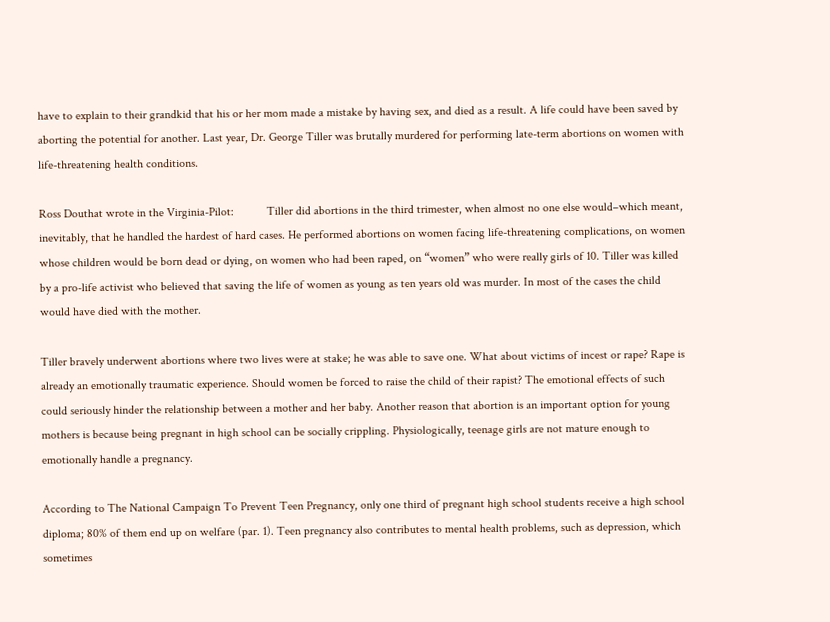have to explain to their grandkid that his or her mom made a mistake by having sex, and died as a result. A life could have been saved by aborting the potential for another. Last year, Dr. George Tiller was brutally murdered for performing late-term abortions on women with life-threatening health conditions.

Ross Douthat wrote in the Virginia-Pilot:           Tiller did abortions in the third trimester, when almost no one else would–which meant, inevitably, that he handled the hardest of hard cases. He performed abortions on women facing life-threatening complications, on women whose children would be born dead or dying, on women who had been raped, on “women” who were really girls of 10. Tiller was killed by a pro-life activist who believed that saving the life of women as young as ten years old was murder. In most of the cases the child would have died with the mother.

Tiller bravely underwent abortions where two lives were at stake; he was able to save one. What about victims of incest or rape? Rape is already an emotionally traumatic experience. Should women be forced to raise the child of their rapist? The emotional effects of such could seriously hinder the relationship between a mother and her baby. Another reason that abortion is an important option for young mothers is because being pregnant in high school can be socially crippling. Physiologically, teenage girls are not mature enough to emotionally handle a pregnancy.

According to The National Campaign To Prevent Teen Pregnancy, only one third of pregnant high school students receive a high school diploma; 80% of them end up on welfare (par. 1). Teen pregnancy also contributes to mental health problems, such as depression, which sometimes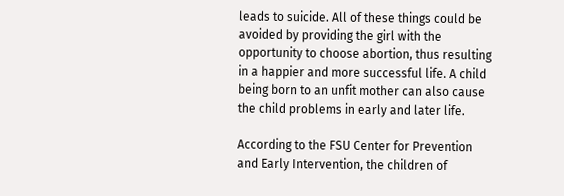leads to suicide. All of these things could be avoided by providing the girl with the opportunity to choose abortion, thus resulting in a happier and more successful life. A child being born to an unfit mother can also cause the child problems in early and later life.

According to the FSU Center for Prevention and Early Intervention, the children of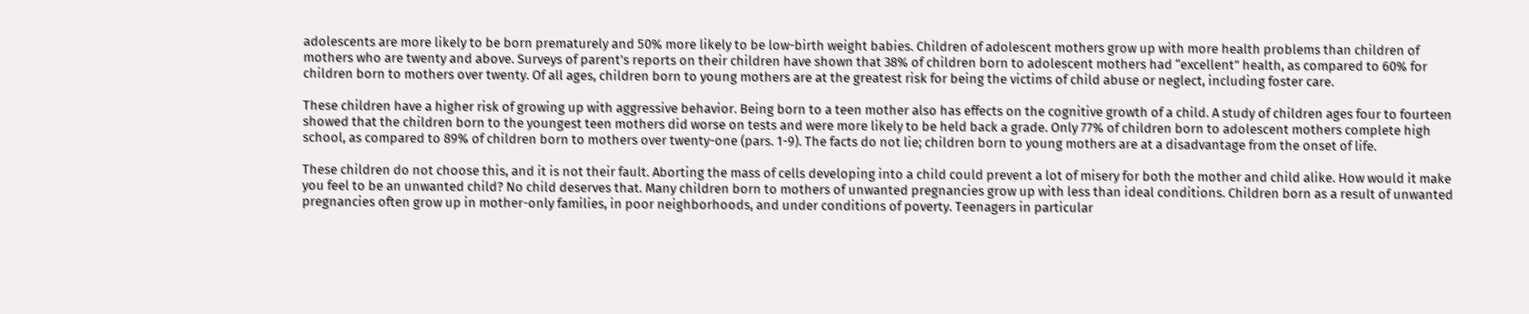adolescents are more likely to be born prematurely and 50% more likely to be low-birth weight babies. Children of adolescent mothers grow up with more health problems than children of mothers who are twenty and above. Surveys of parent’s reports on their children have shown that 38% of children born to adolescent mothers had “excellent” health, as compared to 60% for children born to mothers over twenty. Of all ages, children born to young mothers are at the greatest risk for being the victims of child abuse or neglect, including foster care.

These children have a higher risk of growing up with aggressive behavior. Being born to a teen mother also has effects on the cognitive growth of a child. A study of children ages four to fourteen showed that the children born to the youngest teen mothers did worse on tests and were more likely to be held back a grade. Only 77% of children born to adolescent mothers complete high school, as compared to 89% of children born to mothers over twenty-one (pars. 1-9). The facts do not lie; children born to young mothers are at a disadvantage from the onset of life.

These children do not choose this, and it is not their fault. Aborting the mass of cells developing into a child could prevent a lot of misery for both the mother and child alike. How would it make you feel to be an unwanted child? No child deserves that. Many children born to mothers of unwanted pregnancies grow up with less than ideal conditions. Children born as a result of unwanted pregnancies often grow up in mother-only families, in poor neighborhoods, and under conditions of poverty. Teenagers in particular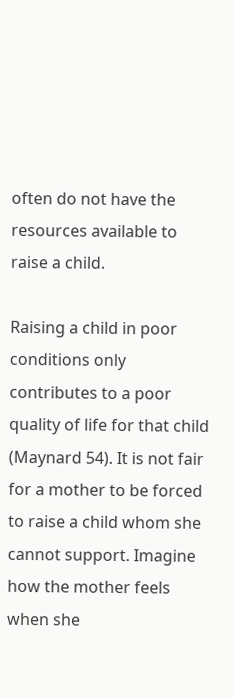often do not have the resources available to raise a child.

Raising a child in poor conditions only contributes to a poor quality of life for that child (Maynard 54). It is not fair for a mother to be forced to raise a child whom she cannot support. Imagine how the mother feels when she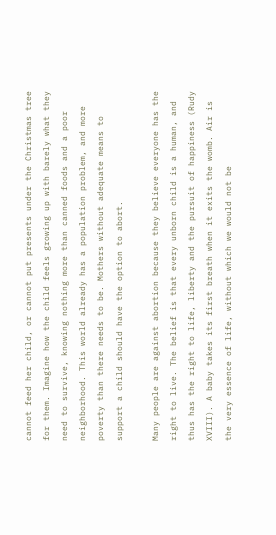cannot feed her child, or cannot put presents under the Christmas tree for them. Imagine how the child feels growing up with barely what they need to survive, knowing nothing more than canned foods and a poor neighborhood. This world already has a population problem, and more poverty than there needs to be. Mothers without adequate means to support a child should have the option to abort.

Many people are against abortion because they believe everyone has the right to live. The belief is that every unborn child is a human, and thus has the right to life, liberty and the pursuit of happiness (Rudy XVIII). A baby takes its first breath when it exits the womb. Air is the very essence of life, without which we would not be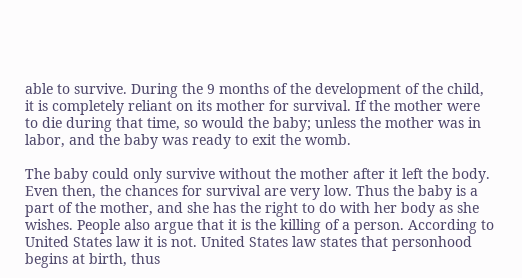able to survive. During the 9 months of the development of the child, it is completely reliant on its mother for survival. If the mother were to die during that time, so would the baby; unless the mother was in labor, and the baby was ready to exit the womb.

The baby could only survive without the mother after it left the body. Even then, the chances for survival are very low. Thus the baby is a part of the mother, and she has the right to do with her body as she wishes. People also argue that it is the killing of a person. According to United States law it is not. United States law states that personhood begins at birth, thus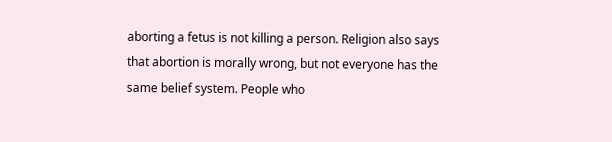aborting a fetus is not killing a person. Religion also says that abortion is morally wrong, but not everyone has the same belief system. People who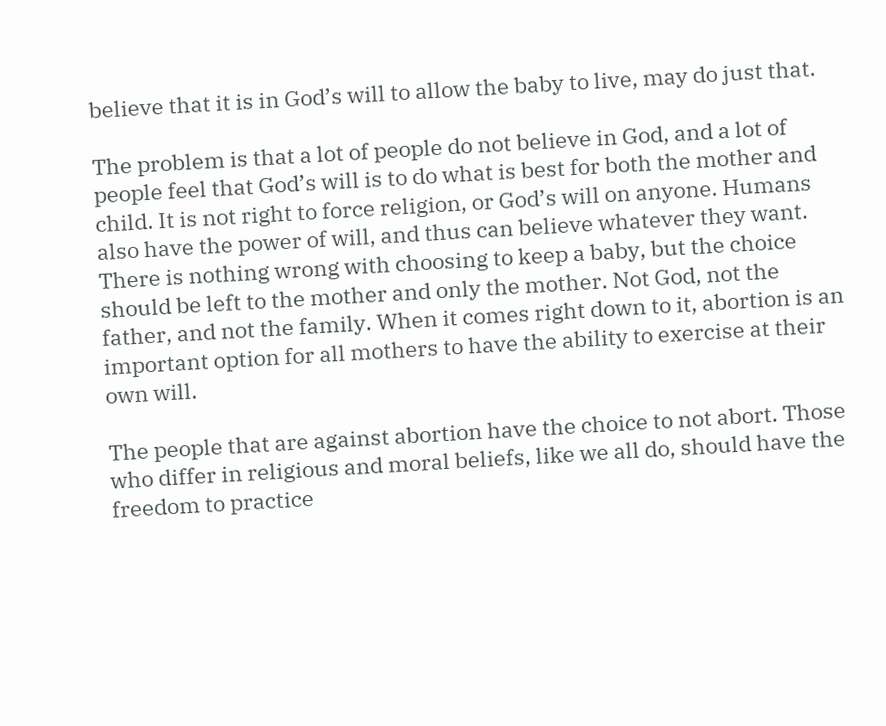believe that it is in God’s will to allow the baby to live, may do just that.

The problem is that a lot of people do not believe in God, and a lot of people feel that God’s will is to do what is best for both the mother and child. It is not right to force religion, or God’s will on anyone. Humans also have the power of will, and thus can believe whatever they want. There is nothing wrong with choosing to keep a baby, but the choice should be left to the mother and only the mother. Not God, not the father, and not the family. When it comes right down to it, abortion is an important option for all mothers to have the ability to exercise at their own will.

The people that are against abortion have the choice to not abort. Those who differ in religious and moral beliefs, like we all do, should have the freedom to practice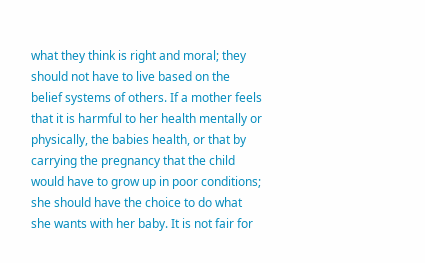what they think is right and moral; they should not have to live based on the belief systems of others. If a mother feels that it is harmful to her health mentally or physically, the babies health, or that by carrying the pregnancy that the child would have to grow up in poor conditions; she should have the choice to do what she wants with her baby. It is not fair for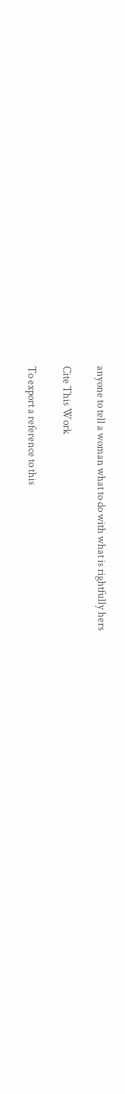anyone to tell a woman what to do with what is rightfully hers

Cite This Work

To export a reference to this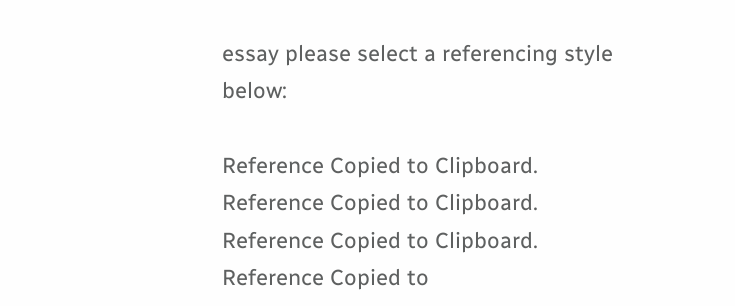essay please select a referencing style below:

Reference Copied to Clipboard.
Reference Copied to Clipboard.
Reference Copied to Clipboard.
Reference Copied to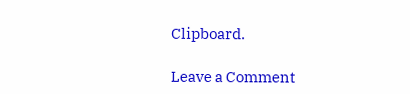Clipboard.

Leave a Comment